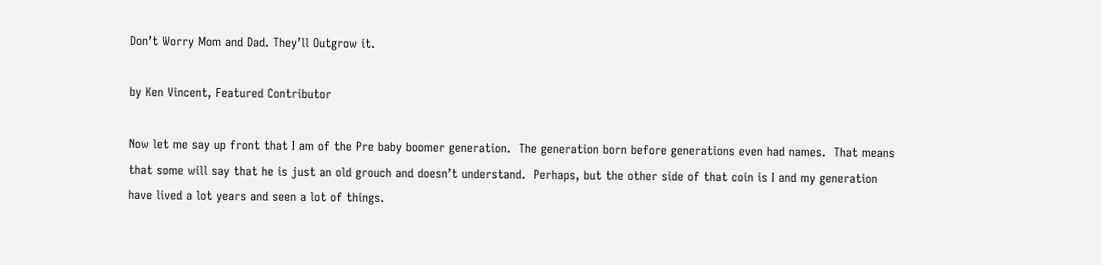Don’t Worry Mom and Dad. They’ll Outgrow it.

by Ken Vincent, Featured Contributor

Now let me say up front that I am of the Pre baby boomer generation.  The generation born before generations even had names.  That means that some will say that he is just an old grouch and doesn’t understand.  Perhaps, but the other side of that coin is I and my generation have lived a lot years and seen a lot of things.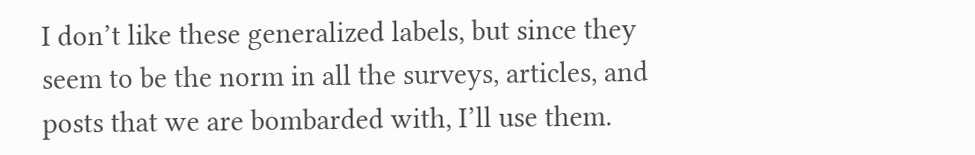I don’t like these generalized labels, but since they seem to be the norm in all the surveys, articles, and posts that we are bombarded with, I’ll use them.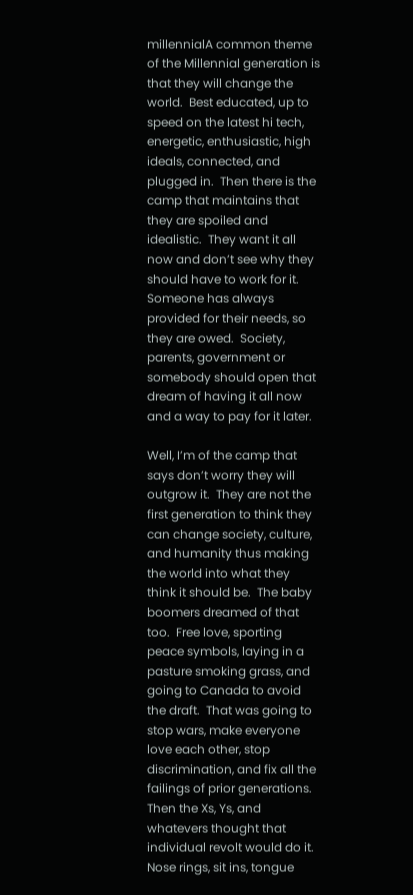millennialA common theme of the Millennial generation is that they will change the world.  Best educated, up to speed on the latest hi tech, energetic, enthusiastic, high ideals, connected, and plugged in.  Then there is the camp that maintains that they are spoiled and idealistic.  They want it all now and don’t see why they should have to work for it.  Someone has always provided for their needs, so they are owed.  Society, parents, government or somebody should open that dream of having it all now and a way to pay for it later.

Well, I’m of the camp that says don’t worry they will outgrow it.  They are not the first generation to think they can change society, culture, and humanity thus making the world into what they think it should be.  The baby boomers dreamed of that too.  Free love, sporting peace symbols, laying in a pasture smoking grass, and going to Canada to avoid the draft.  That was going to stop wars, make everyone love each other, stop discrimination, and fix all the failings of prior generations.  Then the Xs, Ys, and whatevers thought that individual revolt would do it.  Nose rings, sit ins, tongue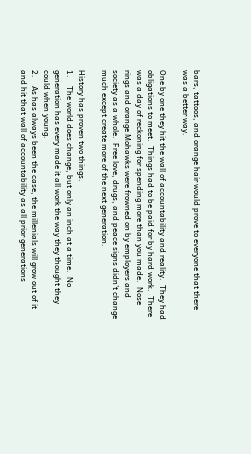bars, tattoos, and orange hair would prove to everyone that there was a better way.

One by one they hit the wall of accountability and reality.  They had obligations to meet.  Things had to be paid for by hard work.  There was a day of reckoning for spending more than you made.  Nose rings and orange Mohawks were frowned on by employers and society as a whole.  Free love, drugs, and peace signs didn’t change much except create more of the next generation.

History has proven two things.
1.    The world does change, but only an inch at a time.  No generation has every made it all work the way they thought they could when young.
2.    As has always been the case, the millenials will grow out of it and hit that wall of accountability as all prior generations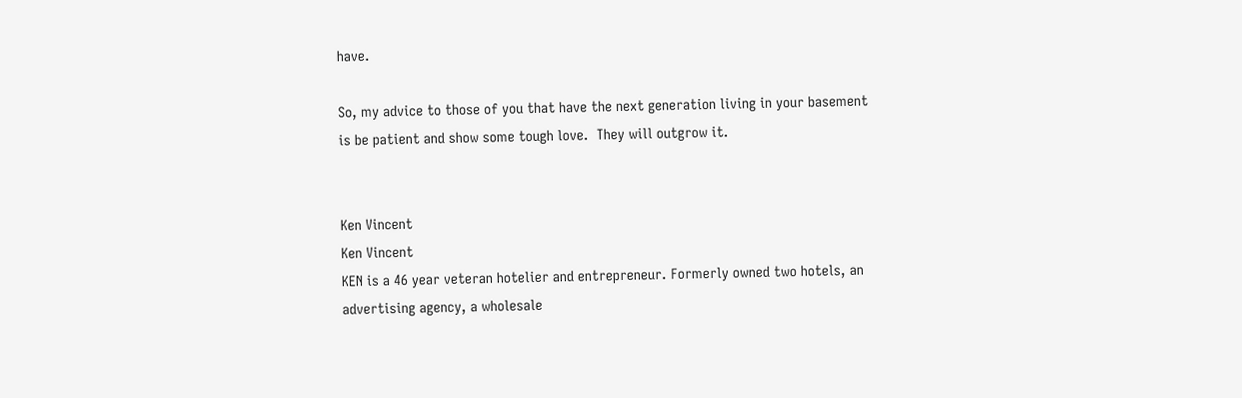have.

So, my advice to those of you that have the next generation living in your basement is be patient and show some tough love.  They will outgrow it.


Ken Vincent
Ken Vincent
KEN is a 46 year veteran hotelier and entrepreneur. Formerly owned two hotels, an advertising agency, a wholesale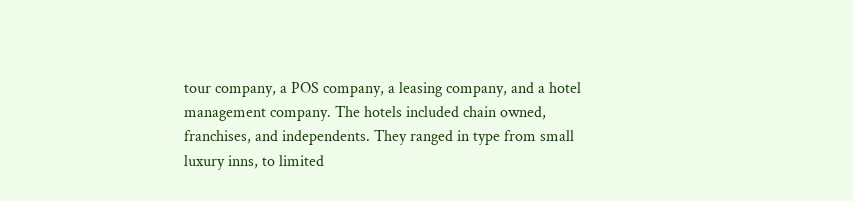tour company, a POS company, a leasing company, and a hotel management company. The hotels included chain owned, franchises, and independents. They ranged in type from small luxury inns, to limited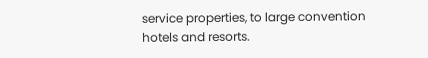service properties, to large convention hotels and resorts.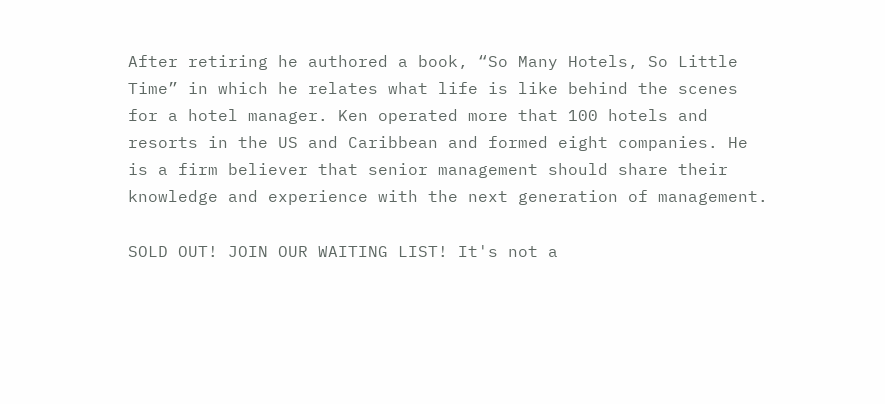After retiring he authored a book, “So Many Hotels, So Little Time” in which he relates what life is like behind the scenes for a hotel manager. Ken operated more that 100 hotels and resorts in the US and Caribbean and formed eight companies. He is a firm believer that senior management should share their knowledge and experience with the next generation of management.

SOLD OUT! JOIN OUR WAITING LIST! It's not a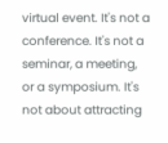virtual event. It's not a conference. It's not a seminar, a meeting, or a symposium. It's not about attracting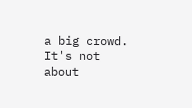a big crowd. It's not about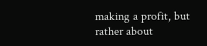making a profit, but rather about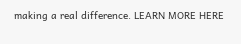making a real difference. LEARN MORE HERE